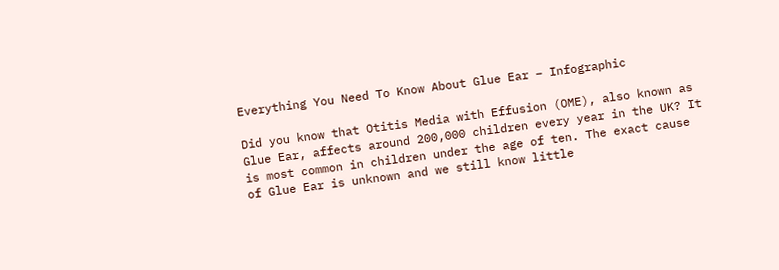Everything You Need To Know About Glue Ear – Infographic

Did you know that Otitis Media with Effusion (OME), also known as Glue Ear, affects around 200,000 children every year in the UK? It is most common in children under the age of ten. The exact cause of Glue Ear is unknown and we still know little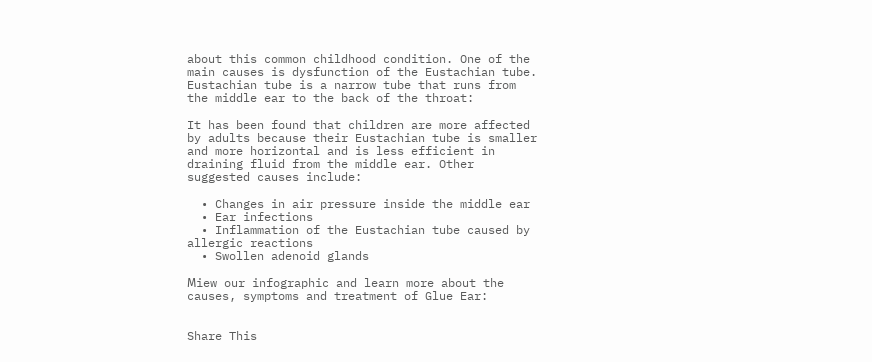about this common childhood condition. One of the main causes is dysfunction of the Eustachian tube. Eustachian tube is a narrow tube that runs from the middle ear to the back of the throat:

It has been found that children are more affected by adults because their Eustachian tube is smaller and more horizontal and is less efficient in draining fluid from the middle ear. Other suggested causes include:

  • Changes in air pressure inside the middle ear
  • Ear infections
  • Inflammation of the Eustachian tube caused by allergic reactions
  • Swollen adenoid glands

Мiew our infographic and learn more about the causes, symptoms and treatment of Glue Ear:


Share This